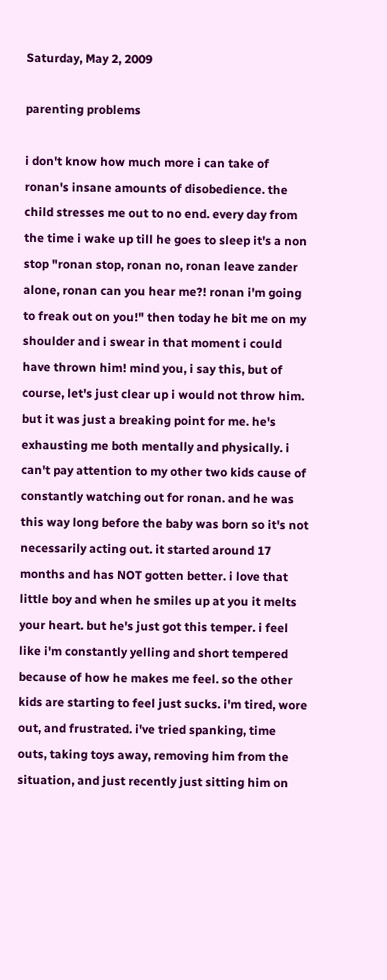Saturday, May 2, 2009

parenting problems

i don't know how much more i can take of ronan's insane amounts of disobedience. the child stresses me out to no end. every day from the time i wake up till he goes to sleep it's a non stop "ronan stop, ronan no, ronan leave zander alone, ronan can you hear me?! ronan i'm going to freak out on you!" then today he bit me on my shoulder and i swear in that moment i could have thrown him! mind you, i say this, but of course, let's just clear up i would not throw him. but it was just a breaking point for me. he's exhausting me both mentally and physically. i can't pay attention to my other two kids cause of constantly watching out for ronan. and he was this way long before the baby was born so it's not necessarily acting out. it started around 17 months and has NOT gotten better. i love that little boy and when he smiles up at you it melts your heart. but he's just got this temper. i feel like i'm constantly yelling and short tempered because of how he makes me feel. so the other kids are starting to feel just sucks. i'm tired, wore out, and frustrated. i've tried spanking, time outs, taking toys away, removing him from the situation, and just recently just sitting him on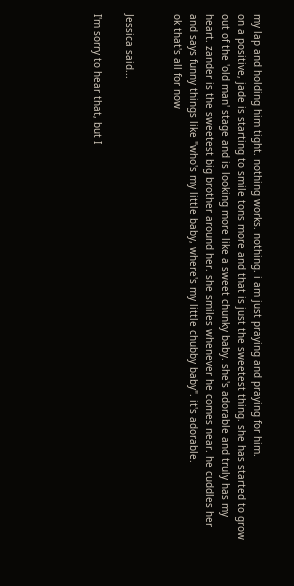my lap and holding him tight. nothing works. nothing. i am just praying and praying for him.
on a positive, jade is starting to smile tons more and that is just the sweetest thing. she has started to grow out of the 'old man' stage and is looking more like a sweet chunky baby. she's adorable and truly has my heart. zander is the sweetest big brother around her. she smiles whenever he comes near. he cuddles her and says funny things like "who's my little baby, where's my little chubby baby". it's adorable.
ok that's all for now


Jessica said...

I'm sorry to hear that, but I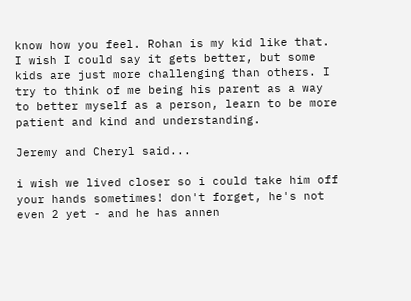know how you feel. Rohan is my kid like that. I wish I could say it gets better, but some kids are just more challenging than others. I try to think of me being his parent as a way to better myself as a person, learn to be more patient and kind and understanding.

Jeremy and Cheryl said...

i wish we lived closer so i could take him off your hands sometimes! don't forget, he's not even 2 yet - and he has annen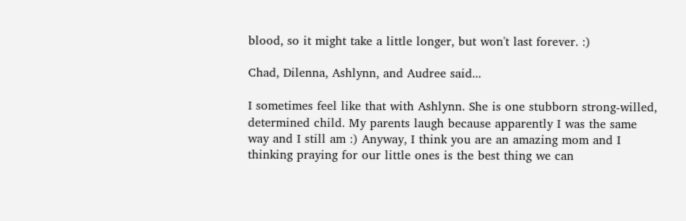blood, so it might take a little longer, but won't last forever. :)

Chad, Dilenna, Ashlynn, and Audree said...

I sometimes feel like that with Ashlynn. She is one stubborn strong-willed, determined child. My parents laugh because apparently I was the same way and I still am :) Anyway, I think you are an amazing mom and I thinking praying for our little ones is the best thing we can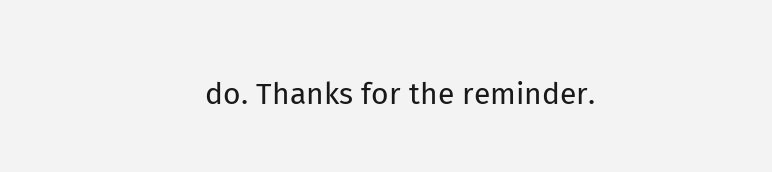do. Thanks for the reminder.